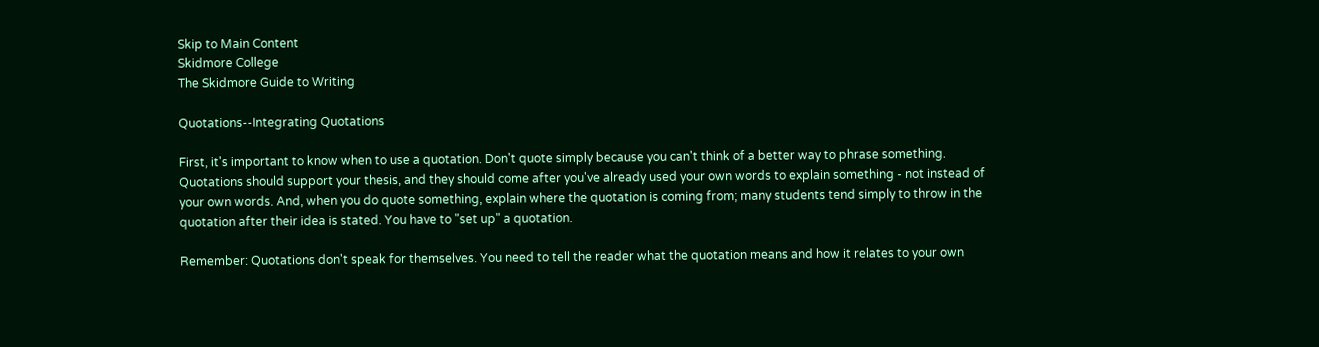Skip to Main Content
Skidmore College
The Skidmore Guide to Writing

Quotations--Integrating Quotations

First, it's important to know when to use a quotation. Don't quote simply because you can't think of a better way to phrase something. Quotations should support your thesis, and they should come after you've already used your own words to explain something - not instead of your own words. And, when you do quote something, explain where the quotation is coming from; many students tend simply to throw in the quotation after their idea is stated. You have to "set up" a quotation.

Remember: Quotations don't speak for themselves. You need to tell the reader what the quotation means and how it relates to your own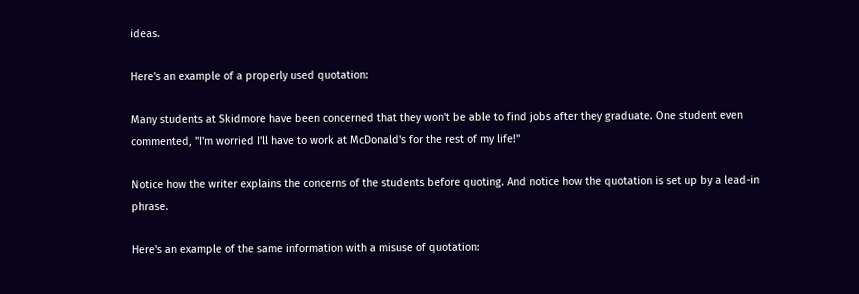ideas.

Here's an example of a properly used quotation:

Many students at Skidmore have been concerned that they won't be able to find jobs after they graduate. One student even commented, "I'm worried I'll have to work at McDonald's for the rest of my life!"

Notice how the writer explains the concerns of the students before quoting. And notice how the quotation is set up by a lead-in phrase.

Here's an example of the same information with a misuse of quotation: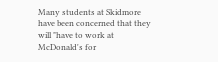Many students at Skidmore have been concerned that they will "have to work at McDonald's for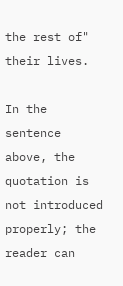the rest of" their lives.

In the sentence above, the quotation is not introduced properly; the reader can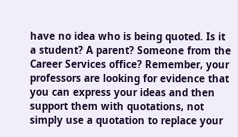have no idea who is being quoted. Is it a student? A parent? Someone from the Career Services office? Remember, your professors are looking for evidence that you can express your ideas and then support them with quotations, not simply use a quotation to replace your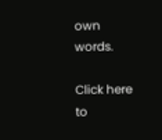own words.

Click here to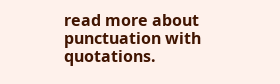read more about punctuation with quotations.